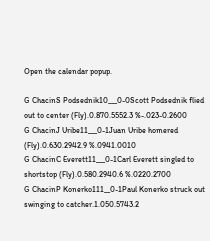Open the calendar popup.

G ChacinS Podsednik10___0-0Scott Podsednik flied out to center (Fly).0.870.5552.3 %-.023-0.2600
G ChacinJ Uribe11___0-1Juan Uribe homered (Fly).0.630.2942.9 %.0941.0010
G ChacinC Everett11___0-1Carl Everett singled to shortstop (Fly).0.580.2940.6 %.0220.2700
G ChacinP Konerko111__0-1Paul Konerko struck out swinging to catcher.1.050.5743.2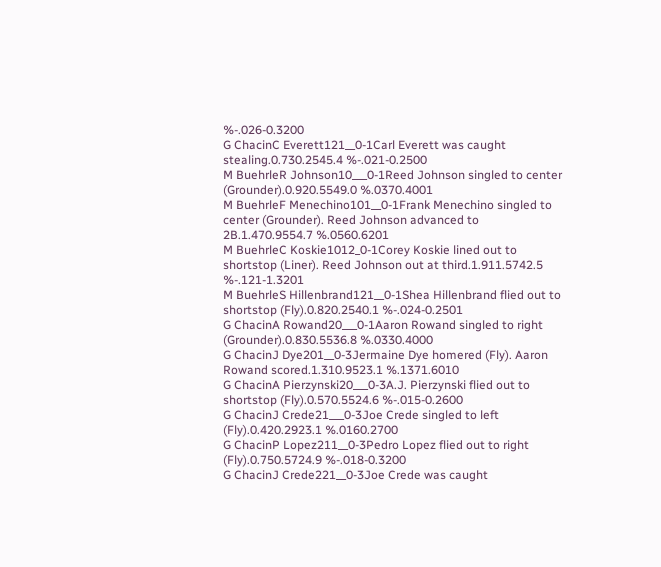%-.026-0.3200
G ChacinC Everett121__0-1Carl Everett was caught stealing.0.730.2545.4 %-.021-0.2500
M BuehrleR Johnson10___0-1Reed Johnson singled to center (Grounder).0.920.5549.0 %.0370.4001
M BuehrleF Menechino101__0-1Frank Menechino singled to center (Grounder). Reed Johnson advanced to 2B.1.470.9554.7 %.0560.6201
M BuehrleC Koskie1012_0-1Corey Koskie lined out to shortstop (Liner). Reed Johnson out at third.1.911.5742.5 %-.121-1.3201
M BuehrleS Hillenbrand121__0-1Shea Hillenbrand flied out to shortstop (Fly).0.820.2540.1 %-.024-0.2501
G ChacinA Rowand20___0-1Aaron Rowand singled to right (Grounder).0.830.5536.8 %.0330.4000
G ChacinJ Dye201__0-3Jermaine Dye homered (Fly). Aaron Rowand scored.1.310.9523.1 %.1371.6010
G ChacinA Pierzynski20___0-3A.J. Pierzynski flied out to shortstop (Fly).0.570.5524.6 %-.015-0.2600
G ChacinJ Crede21___0-3Joe Crede singled to left (Fly).0.420.2923.1 %.0160.2700
G ChacinP Lopez211__0-3Pedro Lopez flied out to right (Fly).0.750.5724.9 %-.018-0.3200
G ChacinJ Crede221__0-3Joe Crede was caught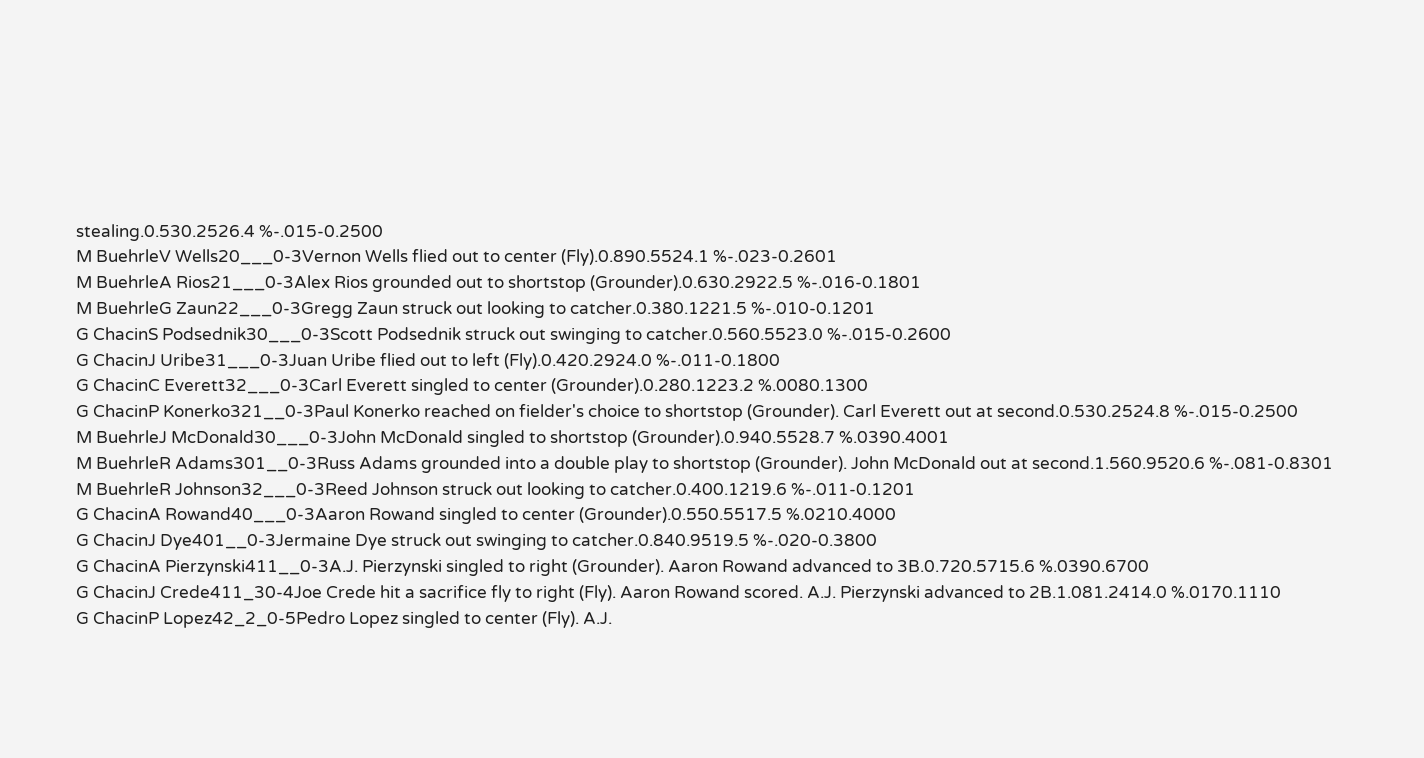stealing.0.530.2526.4 %-.015-0.2500
M BuehrleV Wells20___0-3Vernon Wells flied out to center (Fly).0.890.5524.1 %-.023-0.2601
M BuehrleA Rios21___0-3Alex Rios grounded out to shortstop (Grounder).0.630.2922.5 %-.016-0.1801
M BuehrleG Zaun22___0-3Gregg Zaun struck out looking to catcher.0.380.1221.5 %-.010-0.1201
G ChacinS Podsednik30___0-3Scott Podsednik struck out swinging to catcher.0.560.5523.0 %-.015-0.2600
G ChacinJ Uribe31___0-3Juan Uribe flied out to left (Fly).0.420.2924.0 %-.011-0.1800
G ChacinC Everett32___0-3Carl Everett singled to center (Grounder).0.280.1223.2 %.0080.1300
G ChacinP Konerko321__0-3Paul Konerko reached on fielder's choice to shortstop (Grounder). Carl Everett out at second.0.530.2524.8 %-.015-0.2500
M BuehrleJ McDonald30___0-3John McDonald singled to shortstop (Grounder).0.940.5528.7 %.0390.4001
M BuehrleR Adams301__0-3Russ Adams grounded into a double play to shortstop (Grounder). John McDonald out at second.1.560.9520.6 %-.081-0.8301
M BuehrleR Johnson32___0-3Reed Johnson struck out looking to catcher.0.400.1219.6 %-.011-0.1201
G ChacinA Rowand40___0-3Aaron Rowand singled to center (Grounder).0.550.5517.5 %.0210.4000
G ChacinJ Dye401__0-3Jermaine Dye struck out swinging to catcher.0.840.9519.5 %-.020-0.3800
G ChacinA Pierzynski411__0-3A.J. Pierzynski singled to right (Grounder). Aaron Rowand advanced to 3B.0.720.5715.6 %.0390.6700
G ChacinJ Crede411_30-4Joe Crede hit a sacrifice fly to right (Fly). Aaron Rowand scored. A.J. Pierzynski advanced to 2B.1.081.2414.0 %.0170.1110
G ChacinP Lopez42_2_0-5Pedro Lopez singled to center (Fly). A.J.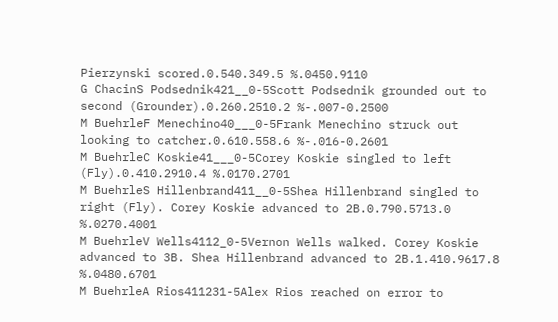Pierzynski scored.0.540.349.5 %.0450.9110
G ChacinS Podsednik421__0-5Scott Podsednik grounded out to second (Grounder).0.260.2510.2 %-.007-0.2500
M BuehrleF Menechino40___0-5Frank Menechino struck out looking to catcher.0.610.558.6 %-.016-0.2601
M BuehrleC Koskie41___0-5Corey Koskie singled to left (Fly).0.410.2910.4 %.0170.2701
M BuehrleS Hillenbrand411__0-5Shea Hillenbrand singled to right (Fly). Corey Koskie advanced to 2B.0.790.5713.0 %.0270.4001
M BuehrleV Wells4112_0-5Vernon Wells walked. Corey Koskie advanced to 3B. Shea Hillenbrand advanced to 2B.1.410.9617.8 %.0480.6701
M BuehrleA Rios411231-5Alex Rios reached on error to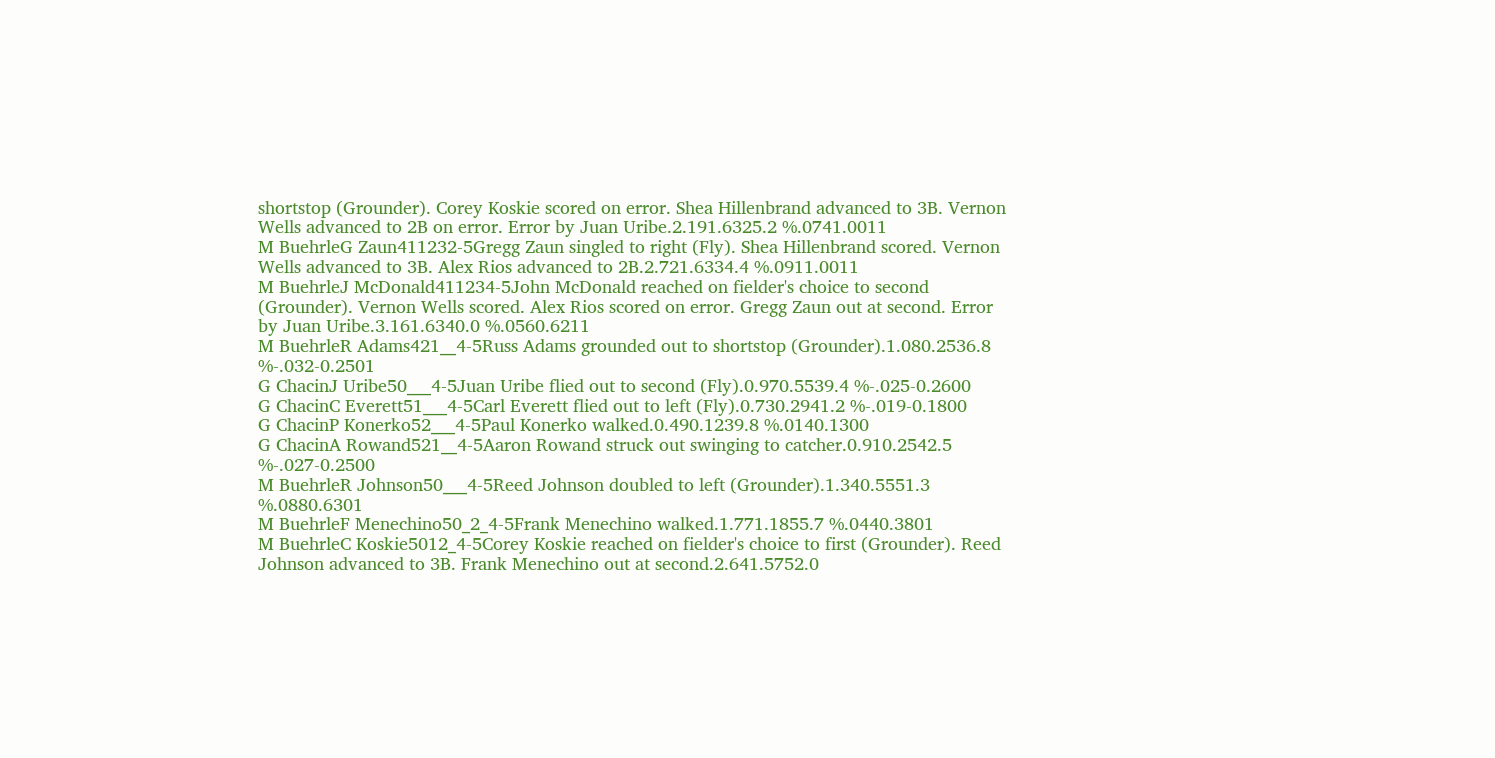shortstop (Grounder). Corey Koskie scored on error. Shea Hillenbrand advanced to 3B. Vernon Wells advanced to 2B on error. Error by Juan Uribe.2.191.6325.2 %.0741.0011
M BuehrleG Zaun411232-5Gregg Zaun singled to right (Fly). Shea Hillenbrand scored. Vernon Wells advanced to 3B. Alex Rios advanced to 2B.2.721.6334.4 %.0911.0011
M BuehrleJ McDonald411234-5John McDonald reached on fielder's choice to second (Grounder). Vernon Wells scored. Alex Rios scored on error. Gregg Zaun out at second. Error by Juan Uribe.3.161.6340.0 %.0560.6211
M BuehrleR Adams421__4-5Russ Adams grounded out to shortstop (Grounder).1.080.2536.8 %-.032-0.2501
G ChacinJ Uribe50___4-5Juan Uribe flied out to second (Fly).0.970.5539.4 %-.025-0.2600
G ChacinC Everett51___4-5Carl Everett flied out to left (Fly).0.730.2941.2 %-.019-0.1800
G ChacinP Konerko52___4-5Paul Konerko walked.0.490.1239.8 %.0140.1300
G ChacinA Rowand521__4-5Aaron Rowand struck out swinging to catcher.0.910.2542.5 %-.027-0.2500
M BuehrleR Johnson50___4-5Reed Johnson doubled to left (Grounder).1.340.5551.3 %.0880.6301
M BuehrleF Menechino50_2_4-5Frank Menechino walked.1.771.1855.7 %.0440.3801
M BuehrleC Koskie5012_4-5Corey Koskie reached on fielder's choice to first (Grounder). Reed Johnson advanced to 3B. Frank Menechino out at second.2.641.5752.0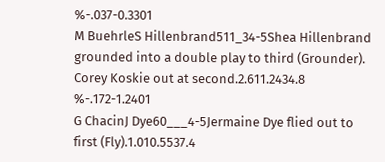%-.037-0.3301
M BuehrleS Hillenbrand511_34-5Shea Hillenbrand grounded into a double play to third (Grounder). Corey Koskie out at second.2.611.2434.8 %-.172-1.2401
G ChacinJ Dye60___4-5Jermaine Dye flied out to first (Fly).1.010.5537.4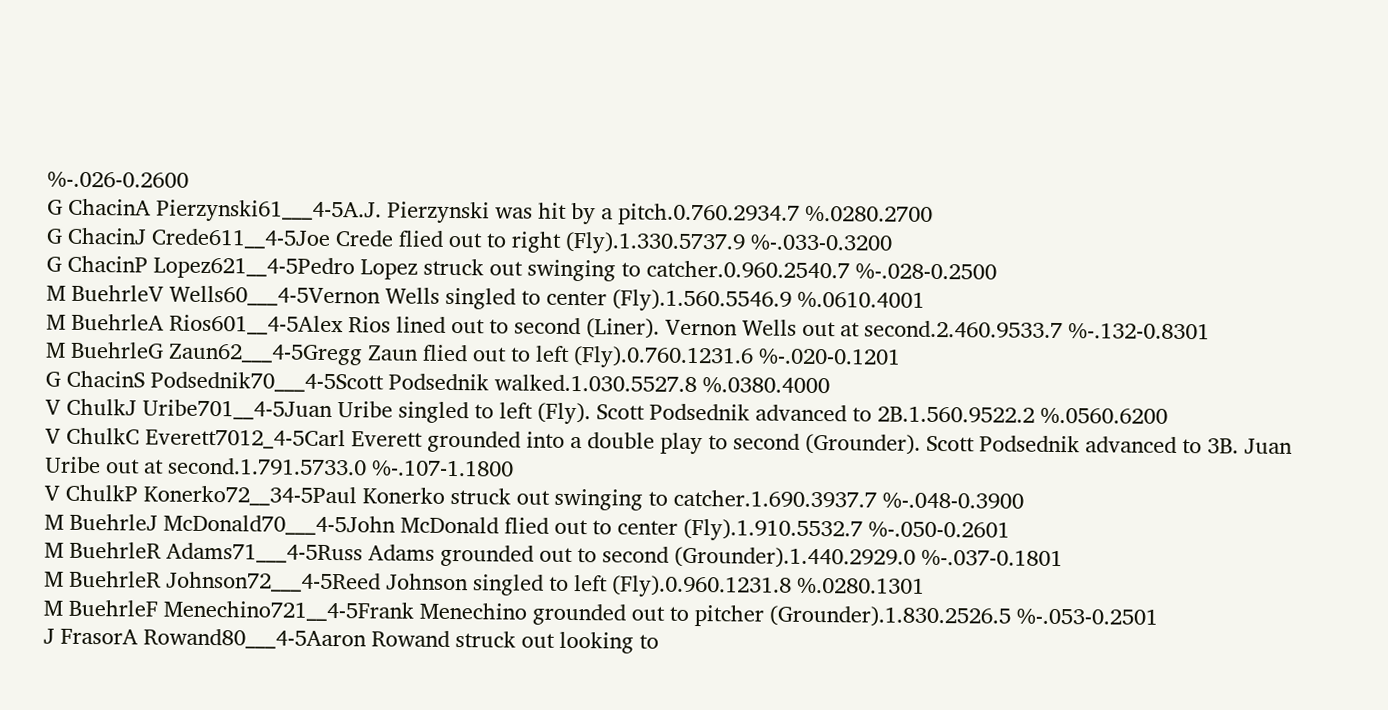%-.026-0.2600
G ChacinA Pierzynski61___4-5A.J. Pierzynski was hit by a pitch.0.760.2934.7 %.0280.2700
G ChacinJ Crede611__4-5Joe Crede flied out to right (Fly).1.330.5737.9 %-.033-0.3200
G ChacinP Lopez621__4-5Pedro Lopez struck out swinging to catcher.0.960.2540.7 %-.028-0.2500
M BuehrleV Wells60___4-5Vernon Wells singled to center (Fly).1.560.5546.9 %.0610.4001
M BuehrleA Rios601__4-5Alex Rios lined out to second (Liner). Vernon Wells out at second.2.460.9533.7 %-.132-0.8301
M BuehrleG Zaun62___4-5Gregg Zaun flied out to left (Fly).0.760.1231.6 %-.020-0.1201
G ChacinS Podsednik70___4-5Scott Podsednik walked.1.030.5527.8 %.0380.4000
V ChulkJ Uribe701__4-5Juan Uribe singled to left (Fly). Scott Podsednik advanced to 2B.1.560.9522.2 %.0560.6200
V ChulkC Everett7012_4-5Carl Everett grounded into a double play to second (Grounder). Scott Podsednik advanced to 3B. Juan Uribe out at second.1.791.5733.0 %-.107-1.1800
V ChulkP Konerko72__34-5Paul Konerko struck out swinging to catcher.1.690.3937.7 %-.048-0.3900
M BuehrleJ McDonald70___4-5John McDonald flied out to center (Fly).1.910.5532.7 %-.050-0.2601
M BuehrleR Adams71___4-5Russ Adams grounded out to second (Grounder).1.440.2929.0 %-.037-0.1801
M BuehrleR Johnson72___4-5Reed Johnson singled to left (Fly).0.960.1231.8 %.0280.1301
M BuehrleF Menechino721__4-5Frank Menechino grounded out to pitcher (Grounder).1.830.2526.5 %-.053-0.2501
J FrasorA Rowand80___4-5Aaron Rowand struck out looking to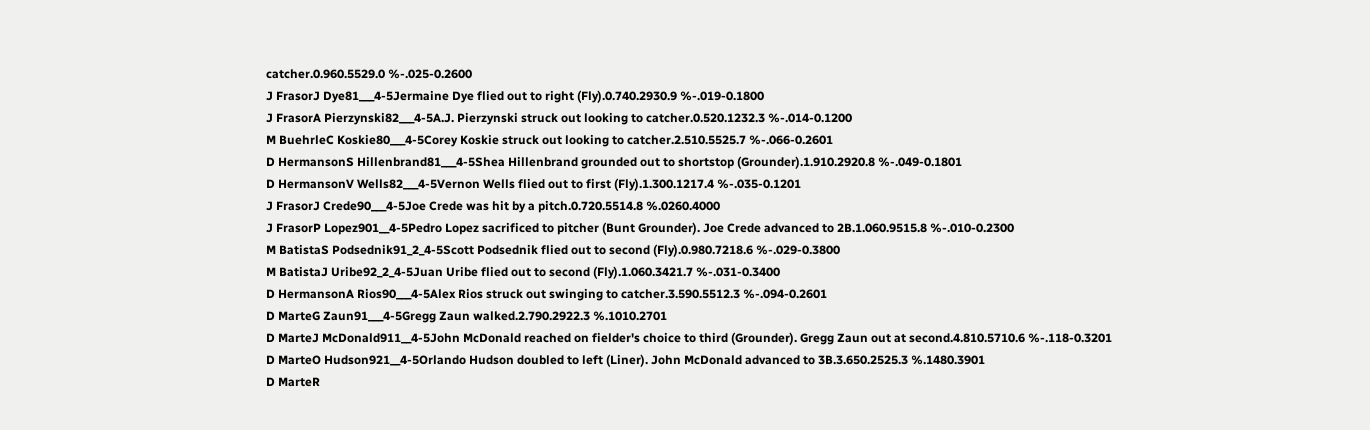catcher.0.960.5529.0 %-.025-0.2600
J FrasorJ Dye81___4-5Jermaine Dye flied out to right (Fly).0.740.2930.9 %-.019-0.1800
J FrasorA Pierzynski82___4-5A.J. Pierzynski struck out looking to catcher.0.520.1232.3 %-.014-0.1200
M BuehrleC Koskie80___4-5Corey Koskie struck out looking to catcher.2.510.5525.7 %-.066-0.2601
D HermansonS Hillenbrand81___4-5Shea Hillenbrand grounded out to shortstop (Grounder).1.910.2920.8 %-.049-0.1801
D HermansonV Wells82___4-5Vernon Wells flied out to first (Fly).1.300.1217.4 %-.035-0.1201
J FrasorJ Crede90___4-5Joe Crede was hit by a pitch.0.720.5514.8 %.0260.4000
J FrasorP Lopez901__4-5Pedro Lopez sacrificed to pitcher (Bunt Grounder). Joe Crede advanced to 2B.1.060.9515.8 %-.010-0.2300
M BatistaS Podsednik91_2_4-5Scott Podsednik flied out to second (Fly).0.980.7218.6 %-.029-0.3800
M BatistaJ Uribe92_2_4-5Juan Uribe flied out to second (Fly).1.060.3421.7 %-.031-0.3400
D HermansonA Rios90___4-5Alex Rios struck out swinging to catcher.3.590.5512.3 %-.094-0.2601
D MarteG Zaun91___4-5Gregg Zaun walked.2.790.2922.3 %.1010.2701
D MarteJ McDonald911__4-5John McDonald reached on fielder's choice to third (Grounder). Gregg Zaun out at second.4.810.5710.6 %-.118-0.3201
D MarteO Hudson921__4-5Orlando Hudson doubled to left (Liner). John McDonald advanced to 3B.3.650.2525.3 %.1480.3901
D MarteR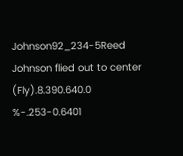Johnson92_234-5Reed Johnson flied out to center (Fly).8.390.640.0 %-.253-0.6401